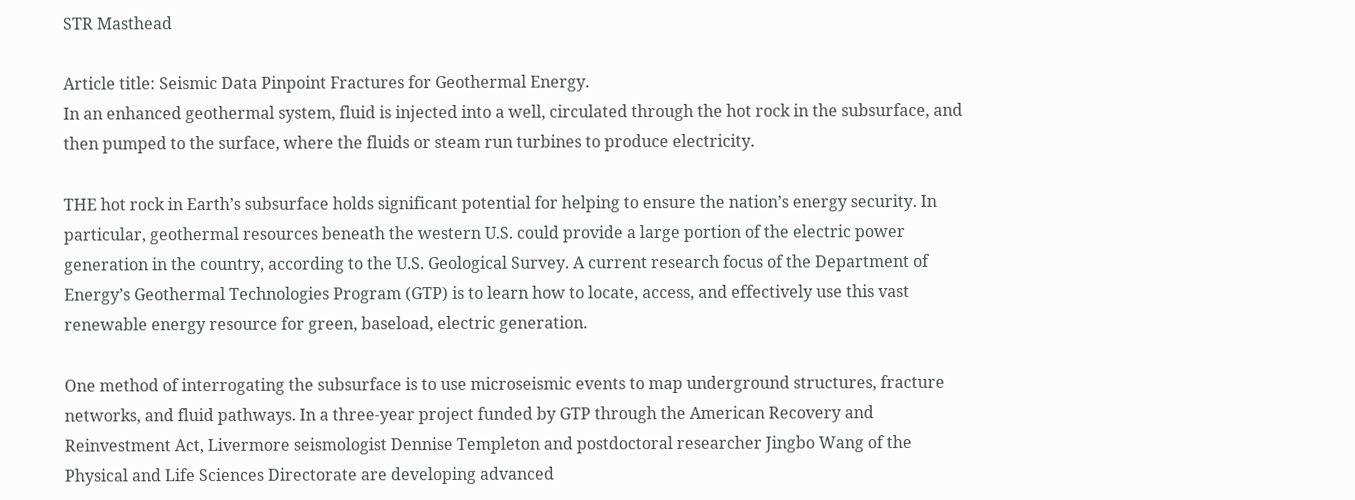STR Masthead

Article title: Seismic Data Pinpoint Fractures for Geothermal Energy.
In an enhanced geothermal system, fluid is injected into a well, circulated through the hot rock in the subsurface, and then pumped to the surface, where the fluids or steam run turbines to produce electricity.

THE hot rock in Earth’s subsurface holds significant potential for helping to ensure the nation’s energy security. In particular, geothermal resources beneath the western U.S. could provide a large portion of the electric power generation in the country, according to the U.S. Geological Survey. A current research focus of the Department of Energy’s Geothermal Technologies Program (GTP) is to learn how to locate, access, and effectively use this vast renewable energy resource for green, baseload, electric generation.

One method of interrogating the subsurface is to use microseismic events to map underground structures, fracture networks, and fluid pathways. In a three-year project funded by GTP through the American Recovery and Reinvestment Act, Livermore seismologist Dennise Templeton and postdoctoral researcher Jingbo Wang of the Physical and Life Sciences Directorate are developing advanced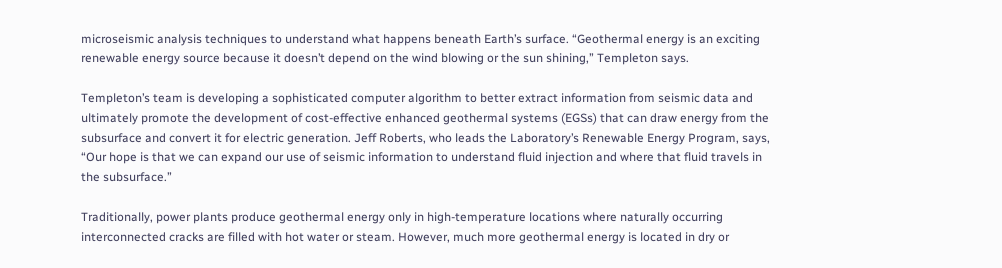microseismic analysis techniques to understand what happens beneath Earth’s surface. “Geothermal energy is an exciting renewable energy source because it doesn’t depend on the wind blowing or the sun shining,” Templeton says.

Templeton’s team is developing a sophisticated computer algorithm to better extract information from seismic data and ultimately promote the development of cost-effective enhanced geothermal systems (EGSs) that can draw energy from the subsurface and convert it for electric generation. Jeff Roberts, who leads the Laboratory’s Renewable Energy Program, says, “Our hope is that we can expand our use of seismic information to understand fluid injection and where that fluid travels in the subsurface.”

Traditionally, power plants produce geothermal energy only in high-temperature locations where naturally occurring interconnected cracks are filled with hot water or steam. However, much more geothermal energy is located in dry or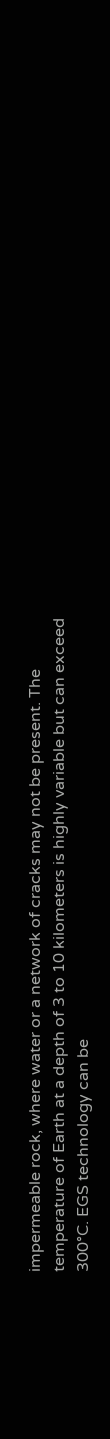impermeable rock, where water or a network of cracks may not be present. The temperature of Earth at a depth of 3 to 10 kilometers is highly variable but can exceed 300°C. EGS technology can be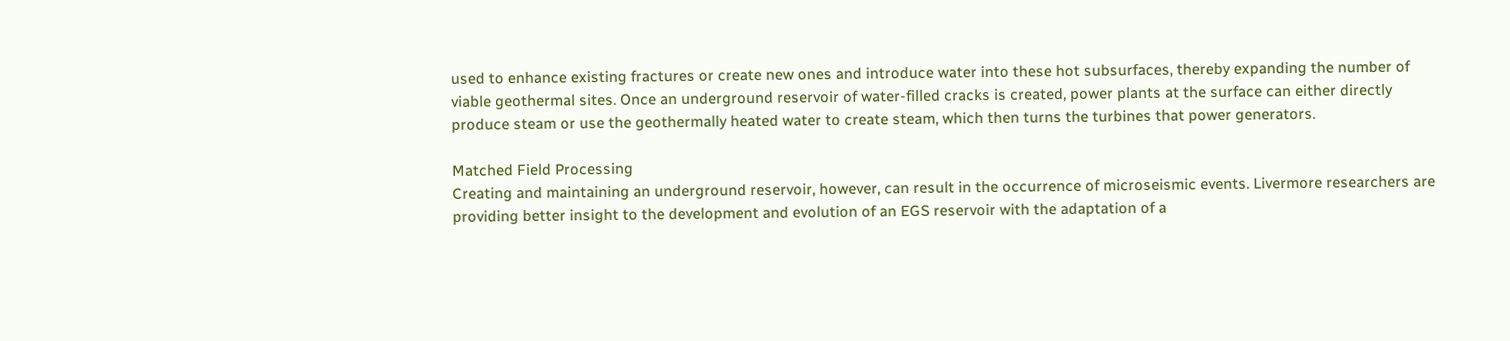used to enhance existing fractures or create new ones and introduce water into these hot subsurfaces, thereby expanding the number of viable geothermal sites. Once an underground reservoir of water-filled cracks is created, power plants at the surface can either directly produce steam or use the geothermally heated water to create steam, which then turns the turbines that power generators.

Matched Field Processing
Creating and maintaining an underground reservoir, however, can result in the occurrence of microseismic events. Livermore researchers are providing better insight to the development and evolution of an EGS reservoir with the adaptation of a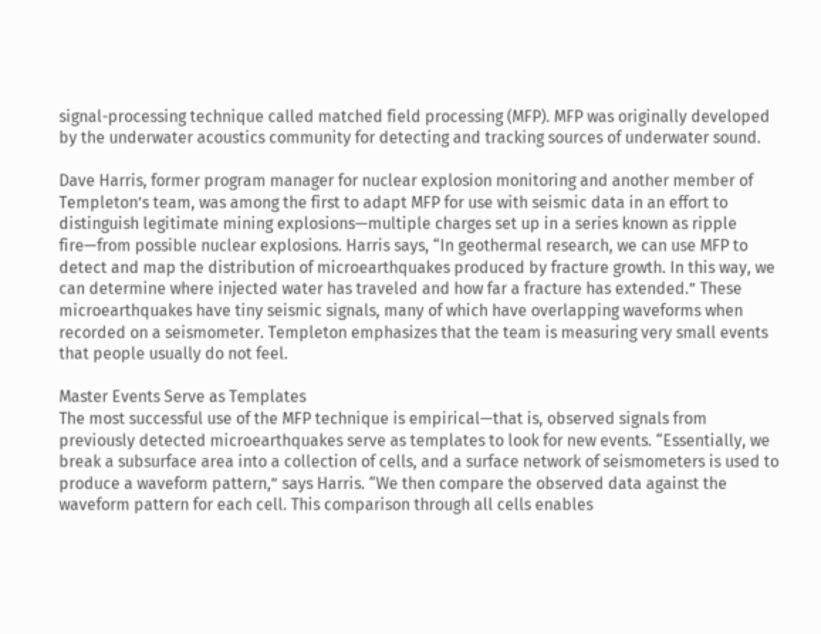signal-processing technique called matched field processing (MFP). MFP was originally developed by the underwater acoustics community for detecting and tracking sources of underwater sound.

Dave Harris, former program manager for nuclear explosion monitoring and another member of Templeton’s team, was among the first to adapt MFP for use with seismic data in an effort to distinguish legitimate mining explosions—multiple charges set up in a series known as ripple fire—from possible nuclear explosions. Harris says, “In geothermal research, we can use MFP to detect and map the distribution of microearthquakes produced by fracture growth. In this way, we can determine where injected water has traveled and how far a fracture has extended.” These microearthquakes have tiny seismic signals, many of which have overlapping waveforms when recorded on a seismometer. Templeton emphasizes that the team is measuring very small events that people usually do not feel.

Master Events Serve as Templates
The most successful use of the MFP technique is empirical—that is, observed signals from previously detected microearthquakes serve as templates to look for new events. “Essentially, we break a subsurface area into a collection of cells, and a surface network of seismometers is used to produce a waveform pattern,” says Harris. “We then compare the observed data against the waveform pattern for each cell. This comparison through all cells enables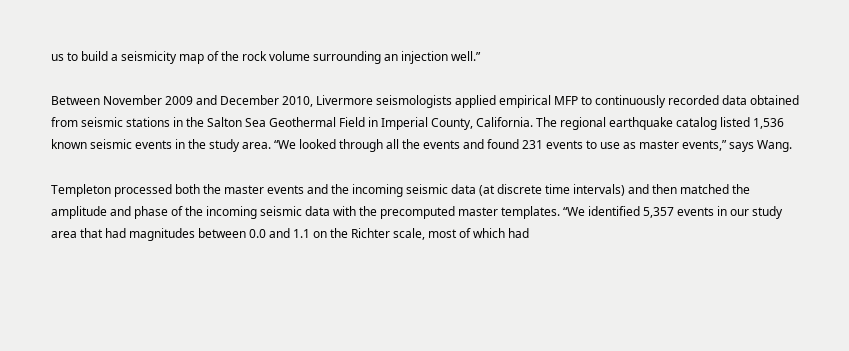us to build a seismicity map of the rock volume surrounding an injection well.”

Between November 2009 and December 2010, Livermore seismologists applied empirical MFP to continuously recorded data obtained from seismic stations in the Salton Sea Geothermal Field in Imperial County, California. The regional earthquake catalog listed 1,536 known seismic events in the study area. “We looked through all the events and found 231 events to use as master events,” says Wang.

Templeton processed both the master events and the incoming seismic data (at discrete time intervals) and then matched the amplitude and phase of the incoming seismic data with the precomputed master templates. “We identified 5,357 events in our study area that had magnitudes between 0.0 and 1.1 on the Richter scale, most of which had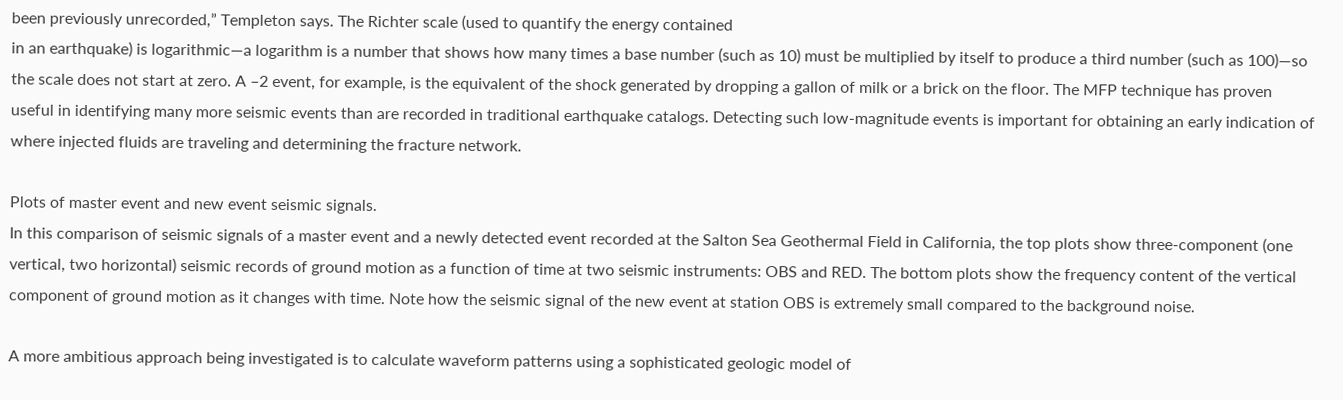been previously unrecorded,” Templeton says. The Richter scale (used to quantify the energy contained
in an earthquake) is logarithmic—a logarithm is a number that shows how many times a base number (such as 10) must be multiplied by itself to produce a third number (such as 100)—so the scale does not start at zero. A –2 event, for example, is the equivalent of the shock generated by dropping a gallon of milk or a brick on the floor. The MFP technique has proven useful in identifying many more seismic events than are recorded in traditional earthquake catalogs. Detecting such low-magnitude events is important for obtaining an early indication of where injected fluids are traveling and determining the fracture network.

Plots of master event and new event seismic signals.
In this comparison of seismic signals of a master event and a newly detected event recorded at the Salton Sea Geothermal Field in California, the top plots show three-component (one vertical, two horizontal) seismic records of ground motion as a function of time at two seismic instruments: OBS and RED. The bottom plots show the frequency content of the vertical component of ground motion as it changes with time. Note how the seismic signal of the new event at station OBS is extremely small compared to the background noise.

A more ambitious approach being investigated is to calculate waveform patterns using a sophisticated geologic model of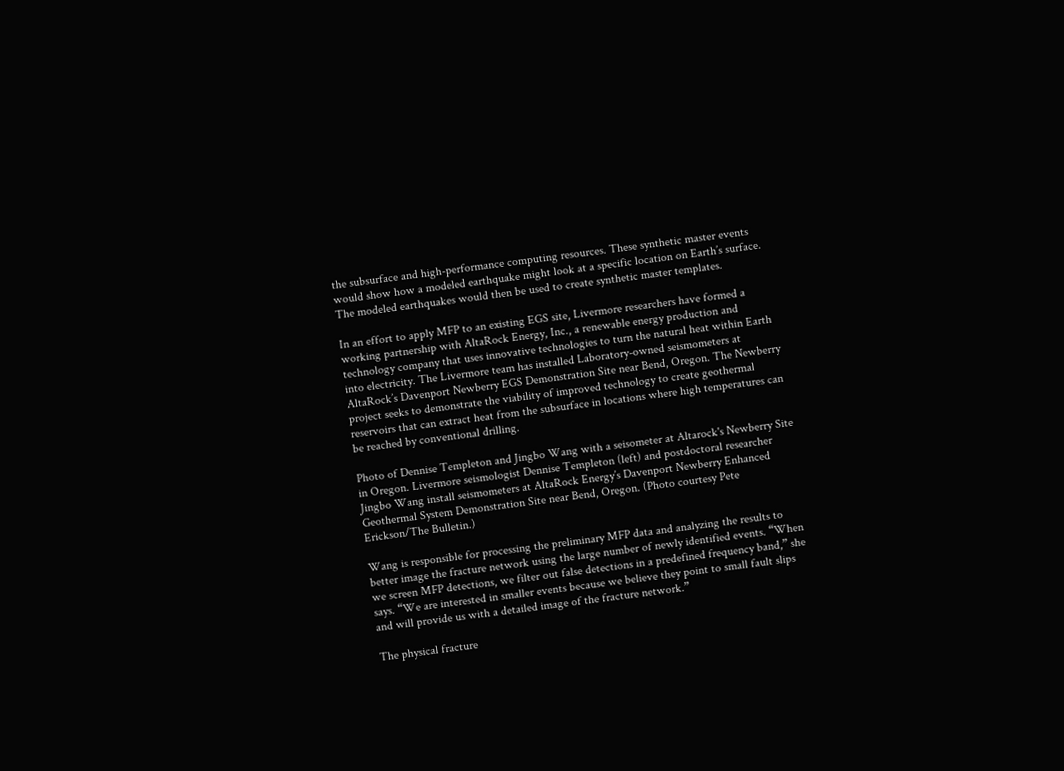the subsurface and high-performance computing resources. These synthetic master events would show how a modeled earthquake might look at a specific location on Earth’s surface. The modeled earthquakes would then be used to create synthetic master templates.

In an effort to apply MFP to an existing EGS site, Livermore researchers have formed a working partnership with AltaRock Energy, Inc., a renewable energy production and technology company that uses innovative technologies to turn the natural heat within Earth into electricity. The Livermore team has installed Laboratory-owned seismometers at AltaRock’s Davenport Newberry EGS Demonstration Site near Bend, Oregon. The Newberry project seeks to demonstrate the viability of improved technology to create geothermal reservoirs that can extract heat from the subsurface in locations where high temperatures can be reached by conventional drilling.

Photo of Dennise Templeton and Jingbo Wang with a seisometer at Altarock's Newberry Site in Oregon. Livermore seismologist Dennise Templeton (left) and postdoctoral researcher Jingbo Wang install seismometers at AltaRock Energy’s Davenport Newberry Enhanced Geothermal System Demonstration Site near Bend, Oregon. (Photo courtesy Pete Erickson/The Bulletin.)

Wang is responsible for processing the preliminary MFP data and analyzing the results to better image the fracture network using the large number of newly identified events. “When we screen MFP detections, we filter out false detections in a predefined frequency band,” she says. “We are interested in smaller events because we believe they point to small fault slips and will provide us with a detailed image of the fracture network.”

The physical fracture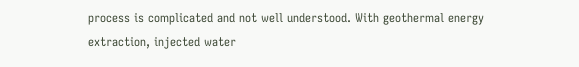process is complicated and not well understood. With geothermal energy extraction, injected water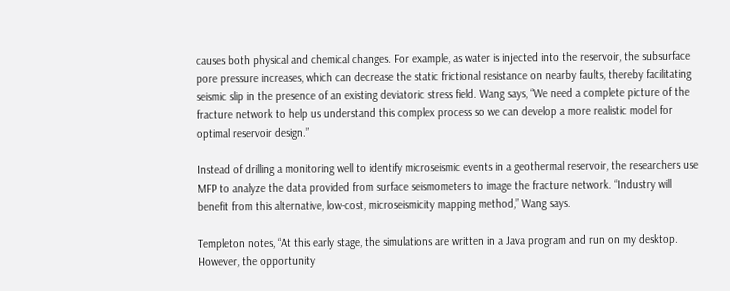causes both physical and chemical changes. For example, as water is injected into the reservoir, the subsurface pore pressure increases, which can decrease the static frictional resistance on nearby faults, thereby facilitating seismic slip in the presence of an existing deviatoric stress field. Wang says, “We need a complete picture of the fracture network to help us understand this complex process so we can develop a more realistic model for optimal reservoir design.”

Instead of drilling a monitoring well to identify microseismic events in a geothermal reservoir, the researchers use MFP to analyze the data provided from surface seismometers to image the fracture network. “Industry will benefit from this alternative, low-cost, microseismicity mapping method,” Wang says.

Templeton notes, “At this early stage, the simulations are written in a Java program and run on my desktop. However, the opportunity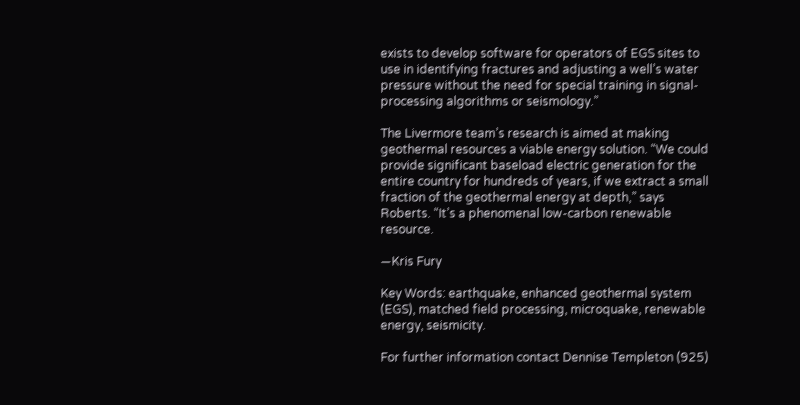exists to develop software for operators of EGS sites to use in identifying fractures and adjusting a well’s water pressure without the need for special training in signal-processing algorithms or seismology.”

The Livermore team’s research is aimed at making geothermal resources a viable energy solution. “We could provide significant baseload electric generation for the entire country for hundreds of years, if we extract a small fraction of the geothermal energy at depth,” says Roberts. “It’s a phenomenal low-carbon renewable resource.

—Kris Fury

Key Words: earthquake, enhanced geothermal system (EGS), matched field processing, microquake, renewable energy, seismicity.

For further information contact Dennise Templeton (925)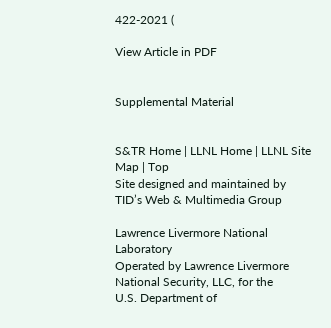422-2021 (

View Article in PDF


Supplemental Material


S&TR Home | LLNL Home | LLNL Site Map | Top
Site designed and maintained by TID’s Web & Multimedia Group

Lawrence Livermore National Laboratory
Operated by Lawrence Livermore National Security, LLC, for the
U.S. Department of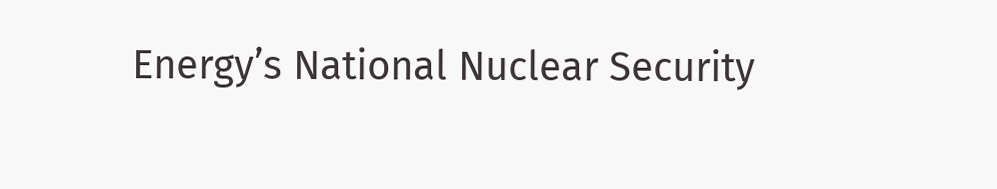Energy’s National Nuclear Security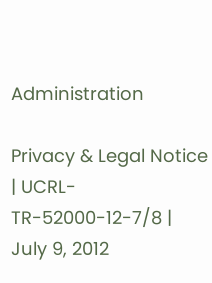Administration

Privacy & Legal Notice | UCRL-TR-52000-12-7/8 | July 9, 2012